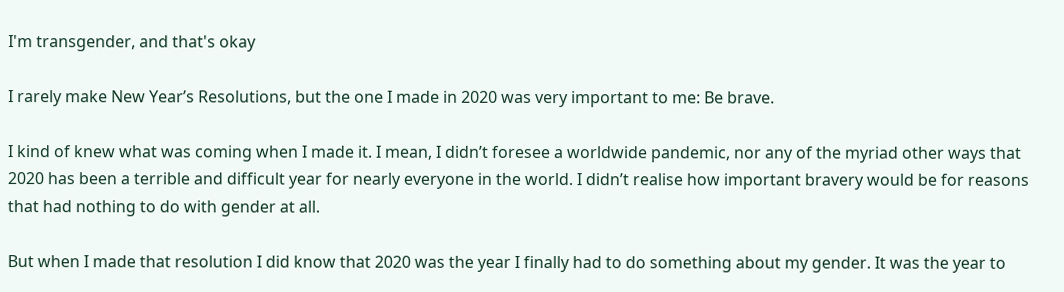I'm transgender, and that's okay

I rarely make New Year’s Resolutions, but the one I made in 2020 was very important to me: Be brave.

I kind of knew what was coming when I made it. I mean, I didn’t foresee a worldwide pandemic, nor any of the myriad other ways that 2020 has been a terrible and difficult year for nearly everyone in the world. I didn’t realise how important bravery would be for reasons that had nothing to do with gender at all.

But when I made that resolution I did know that 2020 was the year I finally had to do something about my gender. It was the year to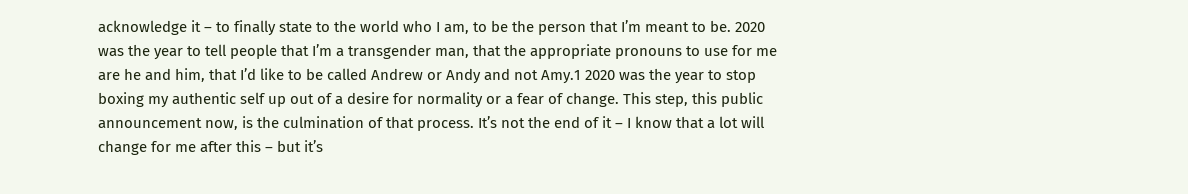acknowledge it – to finally state to the world who I am, to be the person that I’m meant to be. 2020 was the year to tell people that I’m a transgender man, that the appropriate pronouns to use for me are he and him, that I’d like to be called Andrew or Andy and not Amy.1 2020 was the year to stop boxing my authentic self up out of a desire for normality or a fear of change. This step, this public announcement now, is the culmination of that process. It’s not the end of it – I know that a lot will change for me after this – but it’s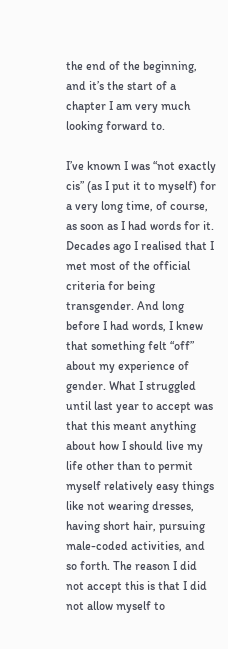the end of the beginning, and it’s the start of a chapter I am very much looking forward to.

I’ve known I was “not exactly cis” (as I put it to myself) for a very long time, of course, as soon as I had words for it. Decades ago I realised that I met most of the official criteria for being transgender. And long before I had words, I knew that something felt “off” about my experience of gender. What I struggled until last year to accept was that this meant anything about how I should live my life other than to permit myself relatively easy things like not wearing dresses, having short hair, pursuing male-coded activities, and so forth. The reason I did not accept this is that I did not allow myself to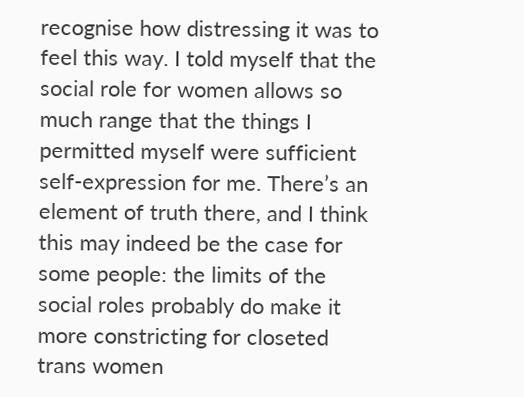recognise how distressing it was to feel this way. I told myself that the social role for women allows so much range that the things I permitted myself were sufficient self-expression for me. There’s an element of truth there, and I think this may indeed be the case for some people: the limits of the social roles probably do make it more constricting for closeted trans women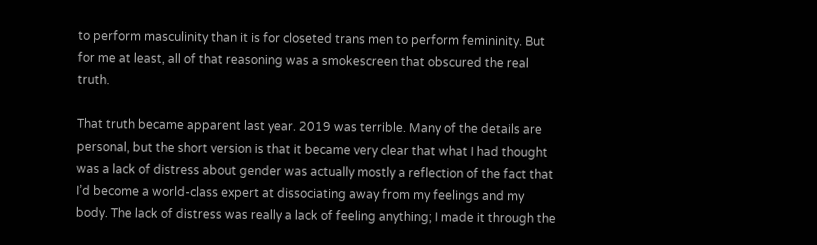to perform masculinity than it is for closeted trans men to perform femininity. But for me at least, all of that reasoning was a smokescreen that obscured the real truth.

That truth became apparent last year. 2019 was terrible. Many of the details are personal, but the short version is that it became very clear that what I had thought was a lack of distress about gender was actually mostly a reflection of the fact that I’d become a world-class expert at dissociating away from my feelings and my body. The lack of distress was really a lack of feeling anything; I made it through the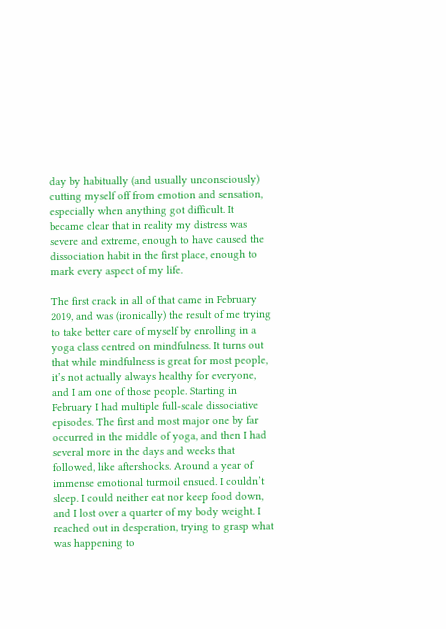day by habitually (and usually unconsciously) cutting myself off from emotion and sensation, especially when anything got difficult. It became clear that in reality my distress was severe and extreme, enough to have caused the dissociation habit in the first place, enough to mark every aspect of my life.

The first crack in all of that came in February 2019, and was (ironically) the result of me trying to take better care of myself by enrolling in a yoga class centred on mindfulness. It turns out that while mindfulness is great for most people, it’s not actually always healthy for everyone, and I am one of those people. Starting in February I had multiple full-scale dissociative episodes. The first and most major one by far occurred in the middle of yoga, and then I had several more in the days and weeks that followed, like aftershocks. Around a year of immense emotional turmoil ensued. I couldn’t sleep. I could neither eat nor keep food down, and I lost over a quarter of my body weight. I reached out in desperation, trying to grasp what was happening to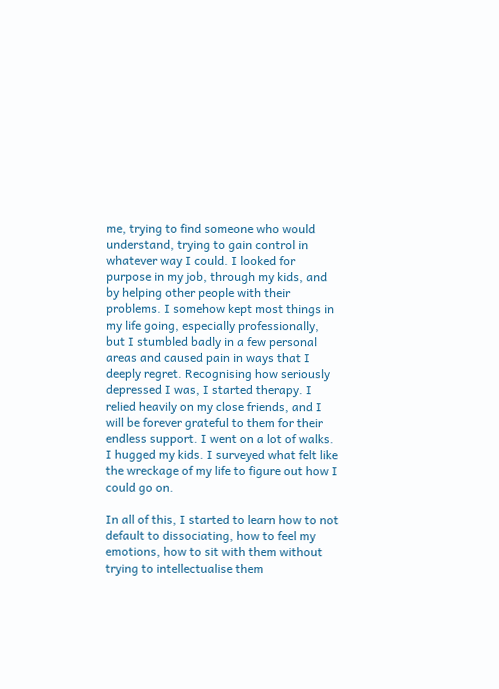me, trying to find someone who would understand, trying to gain control in whatever way I could. I looked for purpose in my job, through my kids, and by helping other people with their problems. I somehow kept most things in my life going, especially professionally, but I stumbled badly in a few personal areas and caused pain in ways that I deeply regret. Recognising how seriously depressed I was, I started therapy. I relied heavily on my close friends, and I will be forever grateful to them for their endless support. I went on a lot of walks. I hugged my kids. I surveyed what felt like the wreckage of my life to figure out how I could go on.

In all of this, I started to learn how to not default to dissociating, how to feel my emotions, how to sit with them without trying to intellectualise them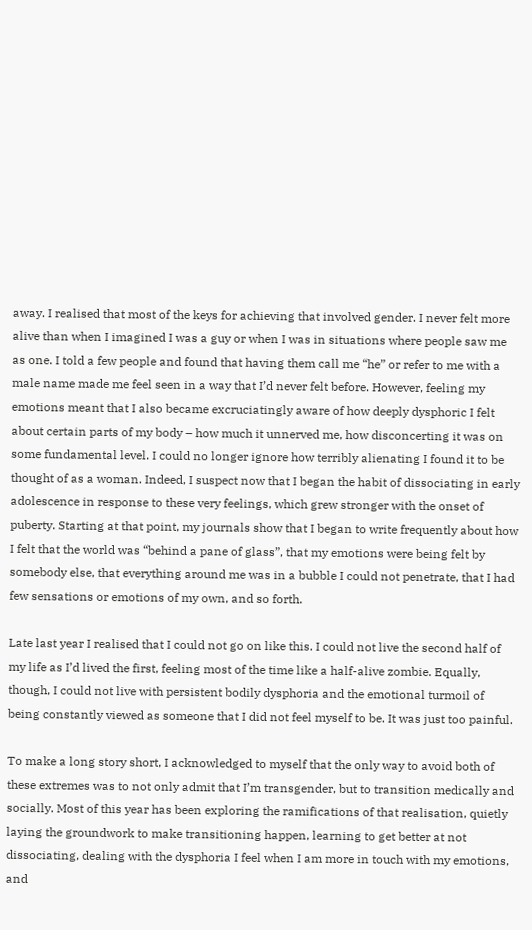away. I realised that most of the keys for achieving that involved gender. I never felt more alive than when I imagined I was a guy or when I was in situations where people saw me as one. I told a few people and found that having them call me “he” or refer to me with a male name made me feel seen in a way that I’d never felt before. However, feeling my emotions meant that I also became excruciatingly aware of how deeply dysphoric I felt about certain parts of my body – how much it unnerved me, how disconcerting it was on some fundamental level. I could no longer ignore how terribly alienating I found it to be thought of as a woman. Indeed, I suspect now that I began the habit of dissociating in early adolescence in response to these very feelings, which grew stronger with the onset of puberty. Starting at that point, my journals show that I began to write frequently about how I felt that the world was “behind a pane of glass”, that my emotions were being felt by somebody else, that everything around me was in a bubble I could not penetrate, that I had few sensations or emotions of my own, and so forth.

Late last year I realised that I could not go on like this. I could not live the second half of my life as I’d lived the first, feeling most of the time like a half-alive zombie. Equally, though, I could not live with persistent bodily dysphoria and the emotional turmoil of being constantly viewed as someone that I did not feel myself to be. It was just too painful.

To make a long story short, I acknowledged to myself that the only way to avoid both of these extremes was to not only admit that I’m transgender, but to transition medically and socially. Most of this year has been exploring the ramifications of that realisation, quietly laying the groundwork to make transitioning happen, learning to get better at not dissociating, dealing with the dysphoria I feel when I am more in touch with my emotions, and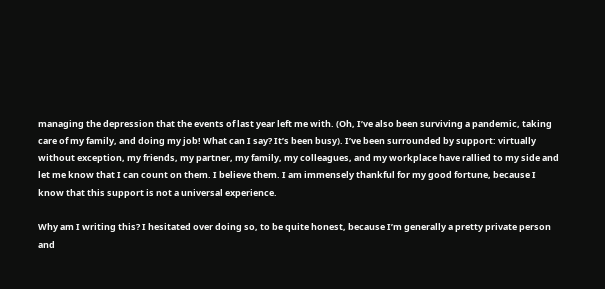managing the depression that the events of last year left me with. (Oh, I’ve also been surviving a pandemic, taking care of my family, and doing my job! What can I say? It’s been busy). I’ve been surrounded by support: virtually without exception, my friends, my partner, my family, my colleagues, and my workplace have rallied to my side and let me know that I can count on them. I believe them. I am immensely thankful for my good fortune, because I know that this support is not a universal experience.

Why am I writing this? I hesitated over doing so, to be quite honest, because I’m generally a pretty private person and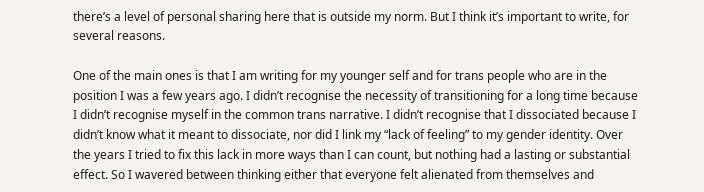there’s a level of personal sharing here that is outside my norm. But I think it’s important to write, for several reasons.

One of the main ones is that I am writing for my younger self and for trans people who are in the position I was a few years ago. I didn’t recognise the necessity of transitioning for a long time because I didn’t recognise myself in the common trans narrative. I didn’t recognise that I dissociated because I didn’t know what it meant to dissociate, nor did I link my “lack of feeling” to my gender identity. Over the years I tried to fix this lack in more ways than I can count, but nothing had a lasting or substantial effect. So I wavered between thinking either that everyone felt alienated from themselves and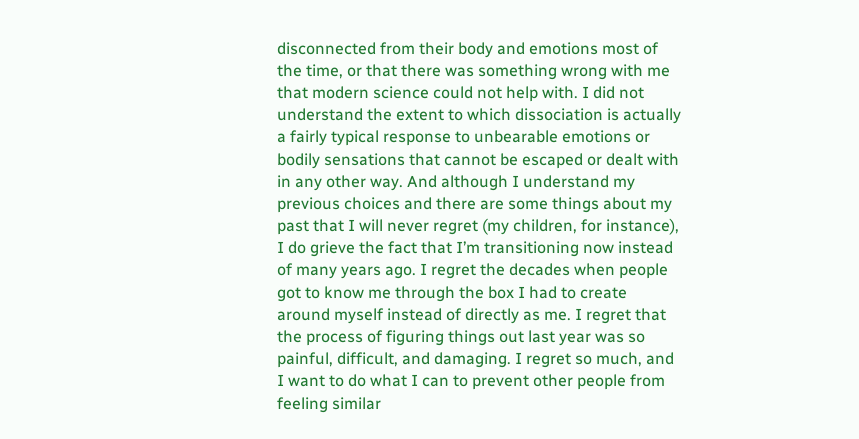disconnected from their body and emotions most of the time, or that there was something wrong with me that modern science could not help with. I did not understand the extent to which dissociation is actually a fairly typical response to unbearable emotions or bodily sensations that cannot be escaped or dealt with in any other way. And although I understand my previous choices and there are some things about my past that I will never regret (my children, for instance), I do grieve the fact that I’m transitioning now instead of many years ago. I regret the decades when people got to know me through the box I had to create around myself instead of directly as me. I regret that the process of figuring things out last year was so painful, difficult, and damaging. I regret so much, and I want to do what I can to prevent other people from feeling similar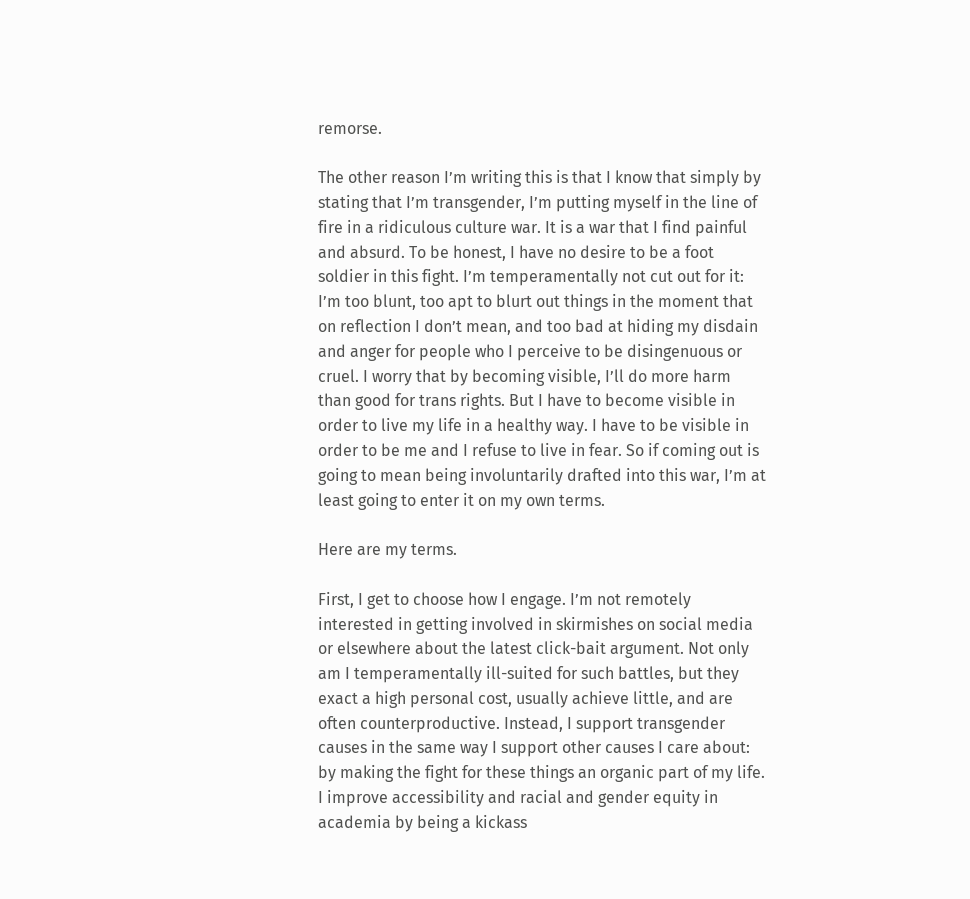remorse.

The other reason I’m writing this is that I know that simply by stating that I’m transgender, I’m putting myself in the line of fire in a ridiculous culture war. It is a war that I find painful and absurd. To be honest, I have no desire to be a foot soldier in this fight. I’m temperamentally not cut out for it: I’m too blunt, too apt to blurt out things in the moment that on reflection I don’t mean, and too bad at hiding my disdain and anger for people who I perceive to be disingenuous or cruel. I worry that by becoming visible, I’ll do more harm than good for trans rights. But I have to become visible in order to live my life in a healthy way. I have to be visible in order to be me and I refuse to live in fear. So if coming out is going to mean being involuntarily drafted into this war, I’m at least going to enter it on my own terms.

Here are my terms.

First, I get to choose how I engage. I’m not remotely interested in getting involved in skirmishes on social media or elsewhere about the latest click-bait argument. Not only am I temperamentally ill-suited for such battles, but they exact a high personal cost, usually achieve little, and are often counterproductive. Instead, I support transgender causes in the same way I support other causes I care about: by making the fight for these things an organic part of my life. I improve accessibility and racial and gender equity in academia by being a kickass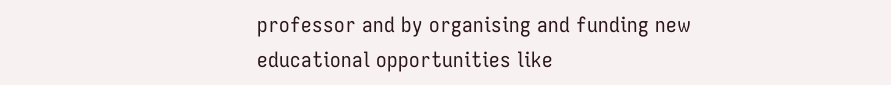professor and by organising and funding new educational opportunities like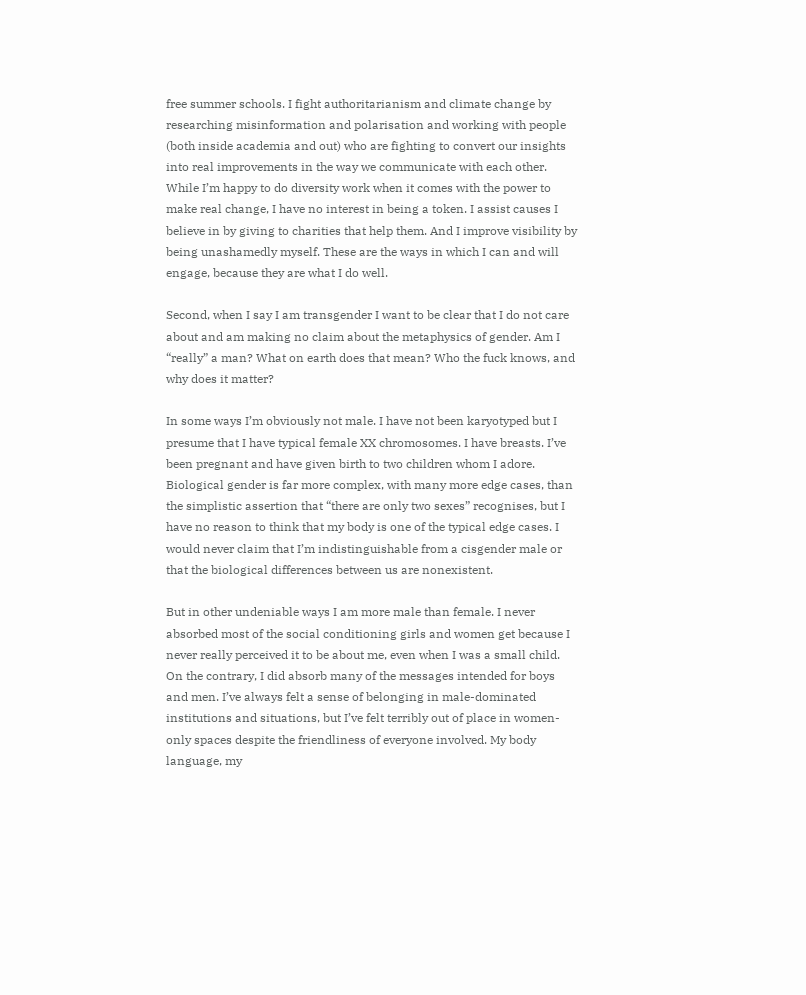free summer schools. I fight authoritarianism and climate change by researching misinformation and polarisation and working with people (both inside academia and out) who are fighting to convert our insights into real improvements in the way we communicate with each other. While I’m happy to do diversity work when it comes with the power to make real change, I have no interest in being a token. I assist causes I believe in by giving to charities that help them. And I improve visibility by being unashamedly myself. These are the ways in which I can and will engage, because they are what I do well.

Second, when I say I am transgender I want to be clear that I do not care about and am making no claim about the metaphysics of gender. Am I “really” a man? What on earth does that mean? Who the fuck knows, and why does it matter?

In some ways I’m obviously not male. I have not been karyotyped but I presume that I have typical female XX chromosomes. I have breasts. I’ve been pregnant and have given birth to two children whom I adore. Biological gender is far more complex, with many more edge cases, than the simplistic assertion that “there are only two sexes” recognises, but I have no reason to think that my body is one of the typical edge cases. I would never claim that I’m indistinguishable from a cisgender male or that the biological differences between us are nonexistent.

But in other undeniable ways I am more male than female. I never absorbed most of the social conditioning girls and women get because I never really perceived it to be about me, even when I was a small child. On the contrary, I did absorb many of the messages intended for boys and men. I’ve always felt a sense of belonging in male-dominated institutions and situations, but I’ve felt terribly out of place in women-only spaces despite the friendliness of everyone involved. My body language, my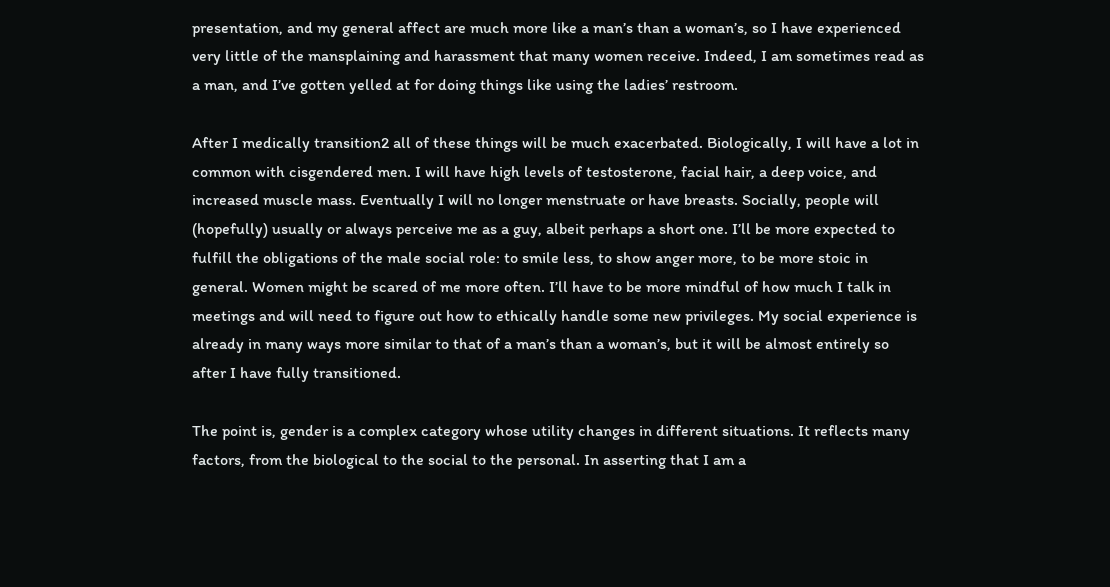presentation, and my general affect are much more like a man’s than a woman’s, so I have experienced very little of the mansplaining and harassment that many women receive. Indeed, I am sometimes read as a man, and I’ve gotten yelled at for doing things like using the ladies’ restroom.

After I medically transition2 all of these things will be much exacerbated. Biologically, I will have a lot in common with cisgendered men. I will have high levels of testosterone, facial hair, a deep voice, and increased muscle mass. Eventually I will no longer menstruate or have breasts. Socially, people will (hopefully) usually or always perceive me as a guy, albeit perhaps a short one. I’ll be more expected to fulfill the obligations of the male social role: to smile less, to show anger more, to be more stoic in general. Women might be scared of me more often. I’ll have to be more mindful of how much I talk in meetings and will need to figure out how to ethically handle some new privileges. My social experience is already in many ways more similar to that of a man’s than a woman’s, but it will be almost entirely so after I have fully transitioned.

The point is, gender is a complex category whose utility changes in different situations. It reflects many factors, from the biological to the social to the personal. In asserting that I am a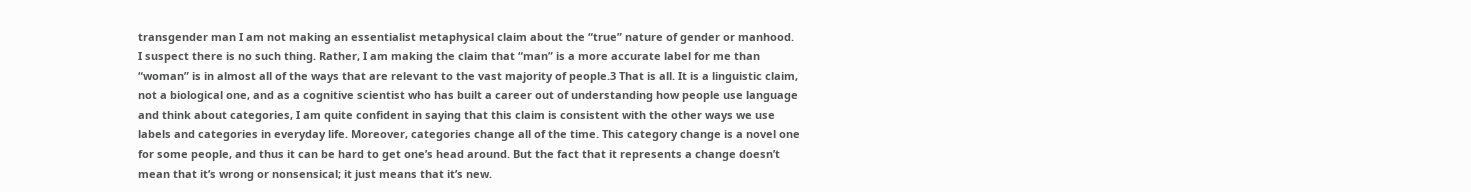transgender man I am not making an essentialist metaphysical claim about the “true” nature of gender or manhood. I suspect there is no such thing. Rather, I am making the claim that “man” is a more accurate label for me than “woman” is in almost all of the ways that are relevant to the vast majority of people.3 That is all. It is a linguistic claim, not a biological one, and as a cognitive scientist who has built a career out of understanding how people use language and think about categories, I am quite confident in saying that this claim is consistent with the other ways we use labels and categories in everyday life. Moreover, categories change all of the time. This category change is a novel one for some people, and thus it can be hard to get one’s head around. But the fact that it represents a change doesn’t mean that it’s wrong or nonsensical; it just means that it’s new.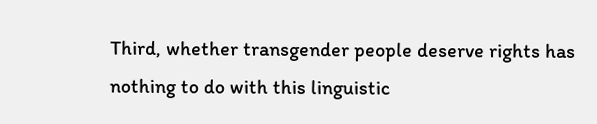Third, whether transgender people deserve rights has nothing to do with this linguistic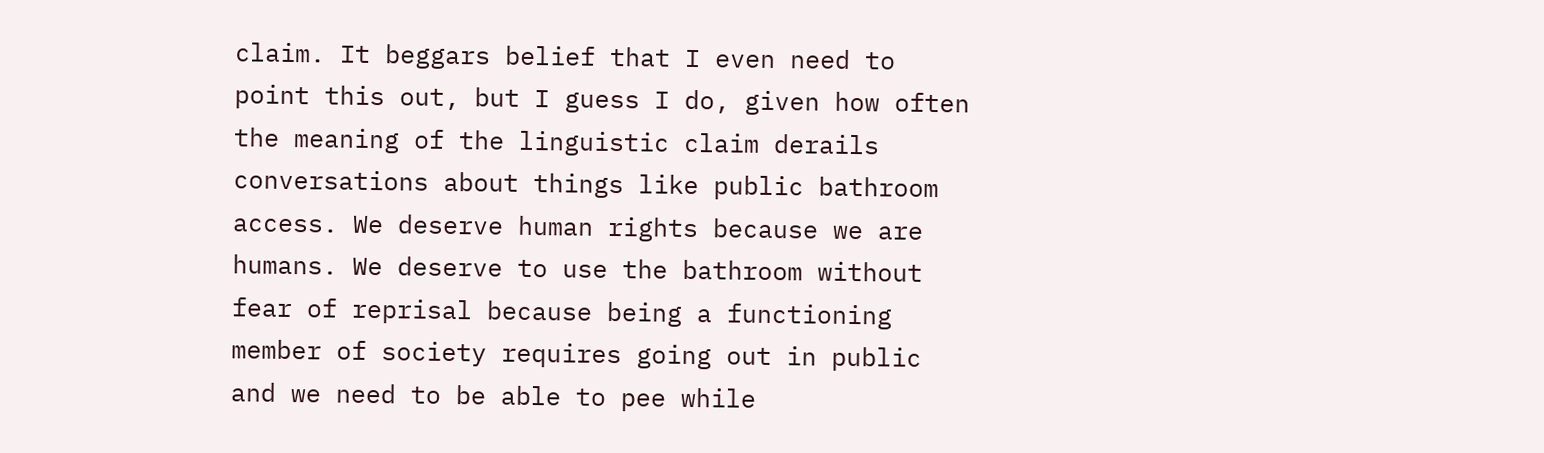claim. It beggars belief that I even need to point this out, but I guess I do, given how often the meaning of the linguistic claim derails conversations about things like public bathroom access. We deserve human rights because we are humans. We deserve to use the bathroom without fear of reprisal because being a functioning member of society requires going out in public and we need to be able to pee while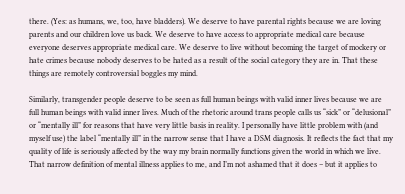there. (Yes: as humans, we, too, have bladders). We deserve to have parental rights because we are loving parents and our children love us back. We deserve to have access to appropriate medical care because everyone deserves appropriate medical care. We deserve to live without becoming the target of mockery or hate crimes because nobody deserves to be hated as a result of the social category they are in. That these things are remotely controversial boggles my mind.

Similarly, transgender people deserve to be seen as full human beings with valid inner lives because we are full human beings with valid inner lives. Much of the rhetoric around trans people calls us “sick” or “delusional” or “mentally ill” for reasons that have very little basis in reality. I personally have little problem with (and myself use) the label “mentally ill” in the narrow sense that I have a DSM diagnosis. It reflects the fact that my quality of life is seriously affected by the way my brain normally functions given the world in which we live. That narrow definition of mental illness applies to me, and I’m not ashamed that it does – but it applies to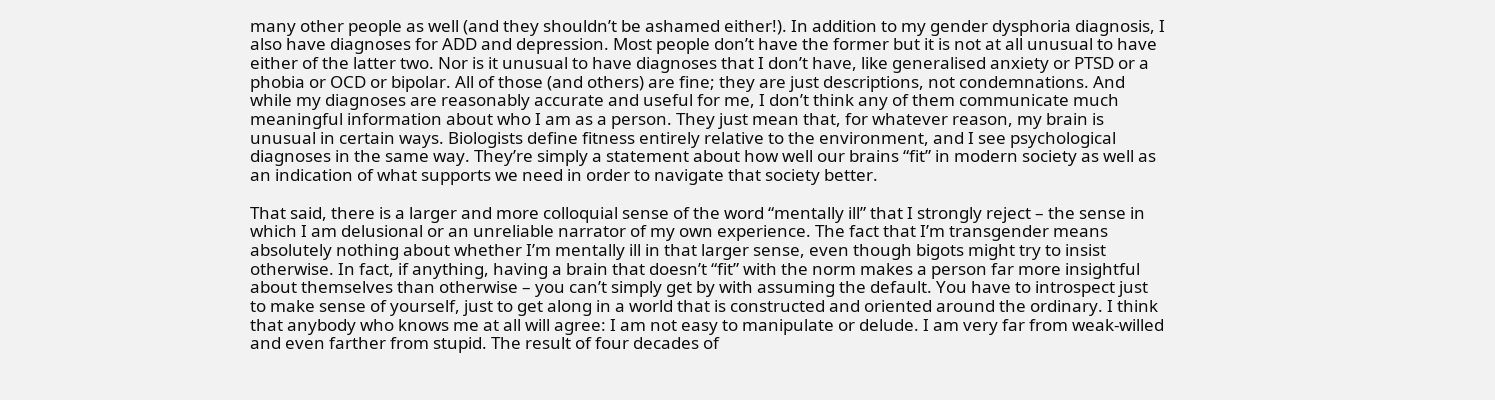many other people as well (and they shouldn’t be ashamed either!). In addition to my gender dysphoria diagnosis, I also have diagnoses for ADD and depression. Most people don’t have the former but it is not at all unusual to have either of the latter two. Nor is it unusual to have diagnoses that I don’t have, like generalised anxiety or PTSD or a phobia or OCD or bipolar. All of those (and others) are fine; they are just descriptions, not condemnations. And while my diagnoses are reasonably accurate and useful for me, I don’t think any of them communicate much meaningful information about who I am as a person. They just mean that, for whatever reason, my brain is unusual in certain ways. Biologists define fitness entirely relative to the environment, and I see psychological diagnoses in the same way. They’re simply a statement about how well our brains “fit” in modern society as well as an indication of what supports we need in order to navigate that society better.

That said, there is a larger and more colloquial sense of the word “mentally ill” that I strongly reject – the sense in which I am delusional or an unreliable narrator of my own experience. The fact that I’m transgender means absolutely nothing about whether I’m mentally ill in that larger sense, even though bigots might try to insist otherwise. In fact, if anything, having a brain that doesn’t “fit” with the norm makes a person far more insightful about themselves than otherwise – you can’t simply get by with assuming the default. You have to introspect just to make sense of yourself, just to get along in a world that is constructed and oriented around the ordinary. I think that anybody who knows me at all will agree: I am not easy to manipulate or delude. I am very far from weak-willed and even farther from stupid. The result of four decades of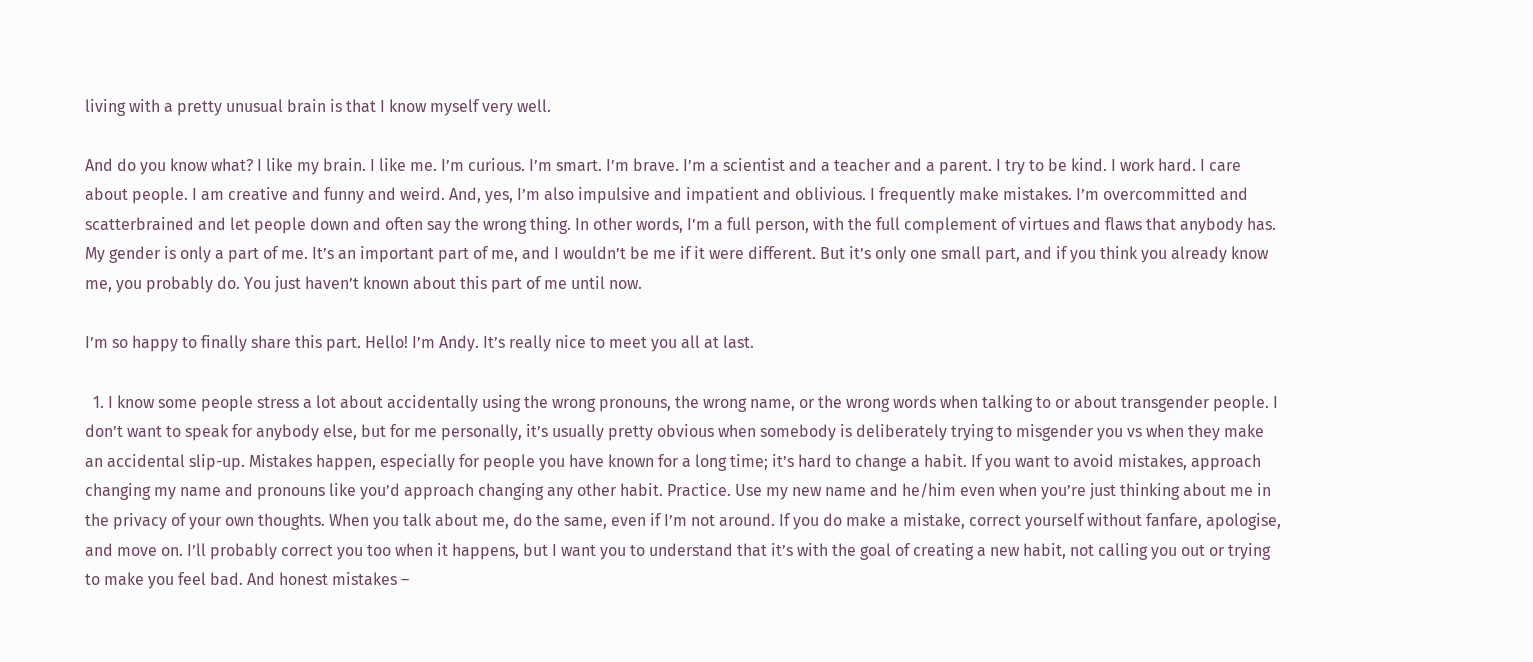living with a pretty unusual brain is that I know myself very well.

And do you know what? I like my brain. I like me. I’m curious. I’m smart. I’m brave. I’m a scientist and a teacher and a parent. I try to be kind. I work hard. I care about people. I am creative and funny and weird. And, yes, I’m also impulsive and impatient and oblivious. I frequently make mistakes. I’m overcommitted and scatterbrained and let people down and often say the wrong thing. In other words, I’m a full person, with the full complement of virtues and flaws that anybody has. My gender is only a part of me. It’s an important part of me, and I wouldn’t be me if it were different. But it’s only one small part, and if you think you already know me, you probably do. You just haven’t known about this part of me until now.

I’m so happy to finally share this part. Hello! I’m Andy. It’s really nice to meet you all at last.

  1. I know some people stress a lot about accidentally using the wrong pronouns, the wrong name, or the wrong words when talking to or about transgender people. I don’t want to speak for anybody else, but for me personally, it’s usually pretty obvious when somebody is deliberately trying to misgender you vs when they make an accidental slip-up. Mistakes happen, especially for people you have known for a long time; it’s hard to change a habit. If you want to avoid mistakes, approach changing my name and pronouns like you’d approach changing any other habit. Practice. Use my new name and he/him even when you’re just thinking about me in the privacy of your own thoughts. When you talk about me, do the same, even if I’m not around. If you do make a mistake, correct yourself without fanfare, apologise, and move on. I’ll probably correct you too when it happens, but I want you to understand that it’s with the goal of creating a new habit, not calling you out or trying to make you feel bad. And honest mistakes –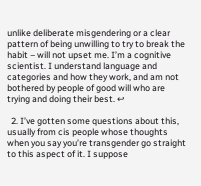unlike deliberate misgendering or a clear pattern of being unwilling to try to break the habit – will not upset me. I’m a cognitive scientist. I understand language and categories and how they work, and am not bothered by people of good will who are trying and doing their best. ↩

  2. I’ve gotten some questions about this, usually from cis people whose thoughts when you say you’re transgender go straight to this aspect of it. I suppose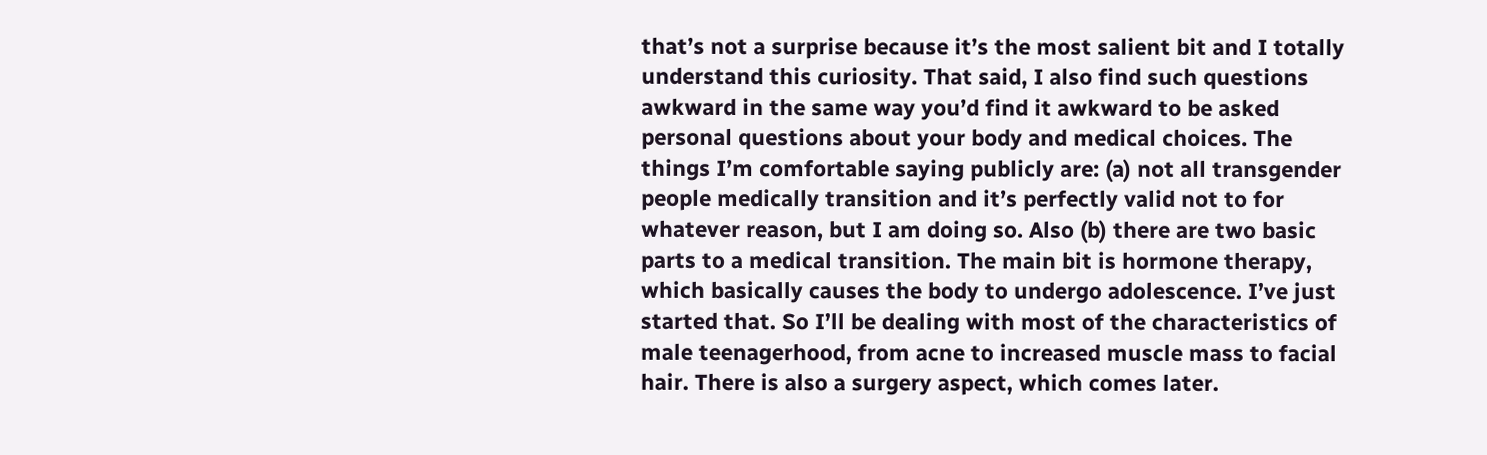that’s not a surprise because it’s the most salient bit and I totally understand this curiosity. That said, I also find such questions awkward in the same way you’d find it awkward to be asked personal questions about your body and medical choices. The things I’m comfortable saying publicly are: (a) not all transgender people medically transition and it’s perfectly valid not to for whatever reason, but I am doing so. Also (b) there are two basic parts to a medical transition. The main bit is hormone therapy, which basically causes the body to undergo adolescence. I’ve just started that. So I’ll be dealing with most of the characteristics of male teenagerhood, from acne to increased muscle mass to facial hair. There is also a surgery aspect, which comes later.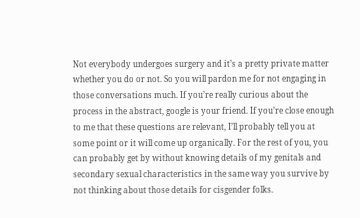Not everybody undergoes surgery and it’s a pretty private matter whether you do or not. So you will pardon me for not engaging in those conversations much. If you’re really curious about the process in the abstract, google is your friend. If you’re close enough to me that these questions are relevant, I’ll probably tell you at some point or it will come up organically. For the rest of you, you can probably get by without knowing details of my genitals and secondary sexual characteristics in the same way you survive by not thinking about those details for cisgender folks.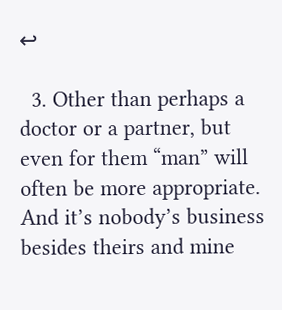↩

  3. Other than perhaps a doctor or a partner, but even for them “man” will often be more appropriate. And it’s nobody’s business besides theirs and mine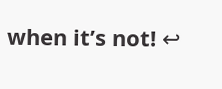when it’s not! ↩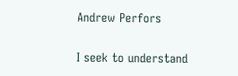Andrew Perfors

I seek to understand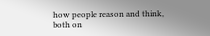how people reason and think, both on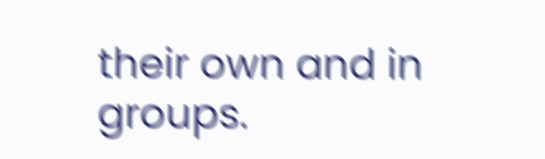their own and in groups.